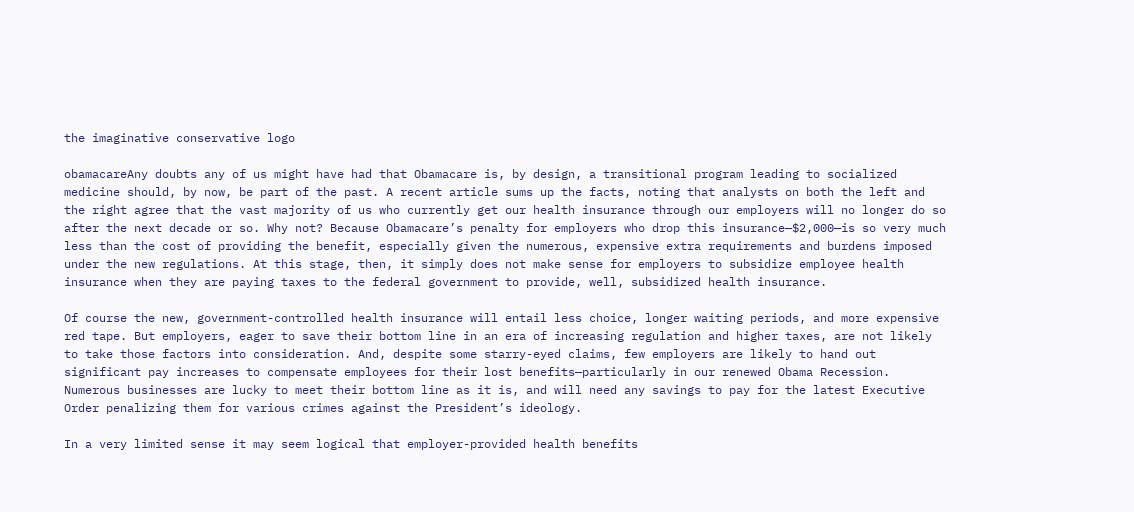the imaginative conservative logo

obamacareAny doubts any of us might have had that Obamacare is, by design, a transitional program leading to socialized medicine should, by now, be part of the past. A recent article sums up the facts, noting that analysts on both the left and the right agree that the vast majority of us who currently get our health insurance through our employers will no longer do so after the next decade or so. Why not? Because Obamacare’s penalty for employers who drop this insurance—$2,000—is so very much less than the cost of providing the benefit, especially given the numerous, expensive extra requirements and burdens imposed under the new regulations. At this stage, then, it simply does not make sense for employers to subsidize employee health insurance when they are paying taxes to the federal government to provide, well, subsidized health insurance.

Of course the new, government-controlled health insurance will entail less choice, longer waiting periods, and more expensive red tape. But employers, eager to save their bottom line in an era of increasing regulation and higher taxes, are not likely to take those factors into consideration. And, despite some starry-eyed claims, few employers are likely to hand out significant pay increases to compensate employees for their lost benefits—particularly in our renewed Obama Recession. Numerous businesses are lucky to meet their bottom line as it is, and will need any savings to pay for the latest Executive Order penalizing them for various crimes against the President’s ideology.

In a very limited sense it may seem logical that employer-provided health benefits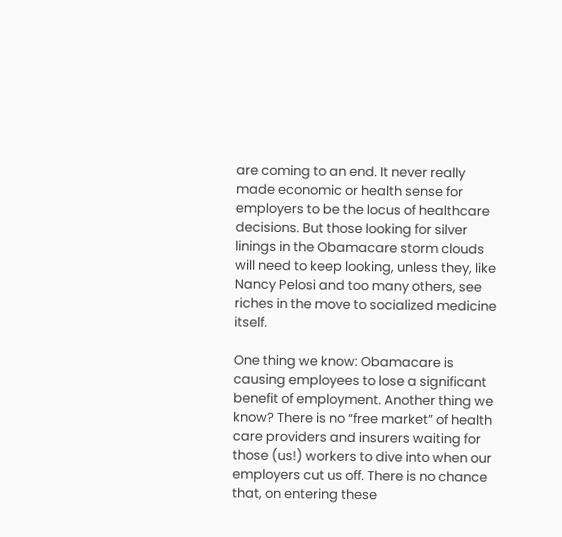are coming to an end. It never really made economic or health sense for employers to be the locus of healthcare decisions. But those looking for silver linings in the Obamacare storm clouds will need to keep looking, unless they, like Nancy Pelosi and too many others, see riches in the move to socialized medicine itself.

One thing we know: Obamacare is causing employees to lose a significant benefit of employment. Another thing we know? There is no “free market” of health care providers and insurers waiting for those (us!) workers to dive into when our employers cut us off. There is no chance that, on entering these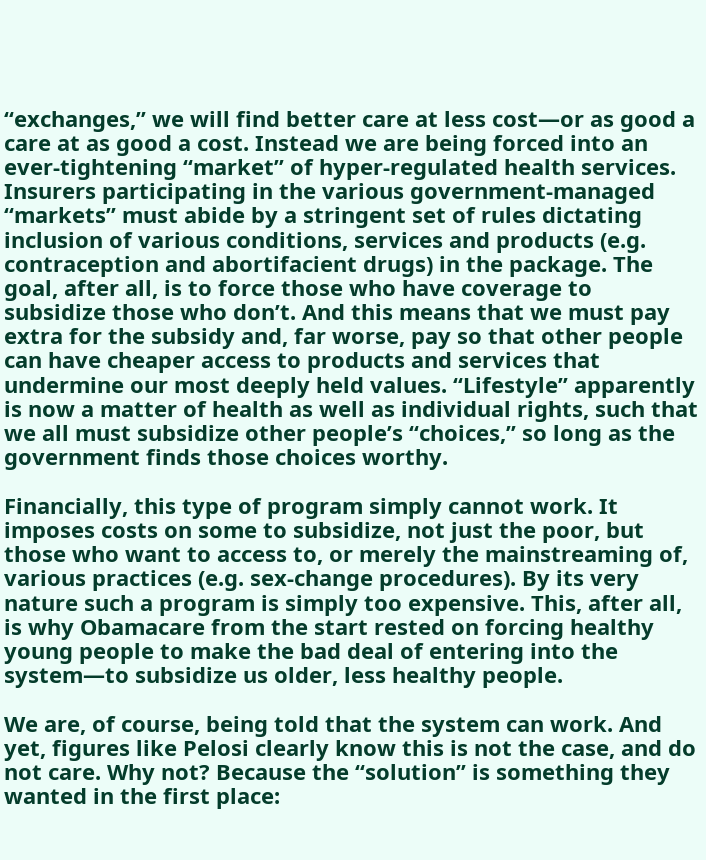“exchanges,” we will find better care at less cost—or as good a care at as good a cost. Instead we are being forced into an ever-tightening “market” of hyper-regulated health services. Insurers participating in the various government-managed “markets” must abide by a stringent set of rules dictating inclusion of various conditions, services and products (e.g. contraception and abortifacient drugs) in the package. The goal, after all, is to force those who have coverage to subsidize those who don’t. And this means that we must pay extra for the subsidy and, far worse, pay so that other people can have cheaper access to products and services that undermine our most deeply held values. “Lifestyle” apparently is now a matter of health as well as individual rights, such that we all must subsidize other people’s “choices,” so long as the government finds those choices worthy.

Financially, this type of program simply cannot work. It imposes costs on some to subsidize, not just the poor, but those who want to access to, or merely the mainstreaming of, various practices (e.g. sex-change procedures). By its very nature such a program is simply too expensive. This, after all, is why Obamacare from the start rested on forcing healthy young people to make the bad deal of entering into the system—to subsidize us older, less healthy people.

We are, of course, being told that the system can work. And yet, figures like Pelosi clearly know this is not the case, and do not care. Why not? Because the “solution” is something they wanted in the first place: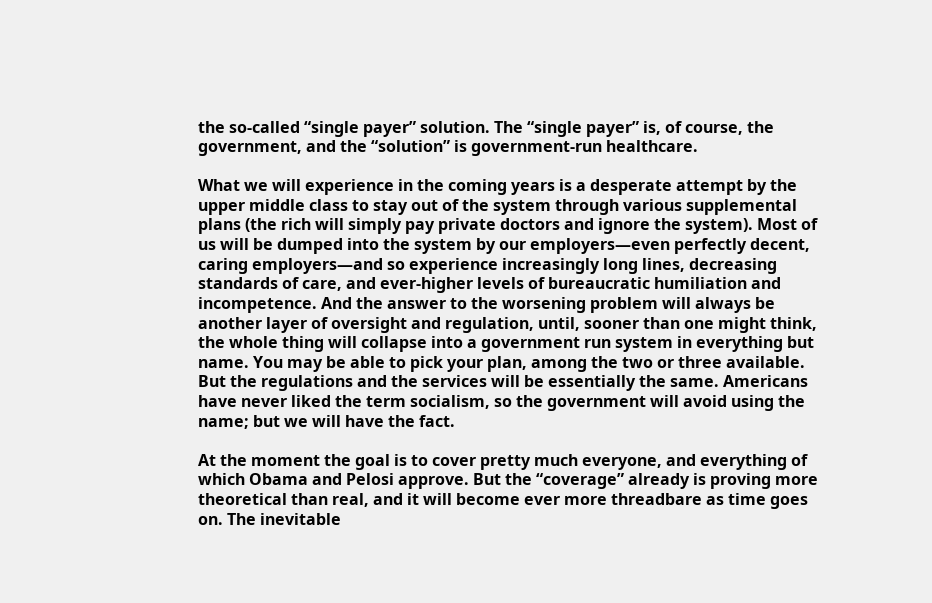the so-called “single payer” solution. The “single payer” is, of course, the government, and the “solution” is government-run healthcare.

What we will experience in the coming years is a desperate attempt by the upper middle class to stay out of the system through various supplemental plans (the rich will simply pay private doctors and ignore the system). Most of us will be dumped into the system by our employers—even perfectly decent, caring employers—and so experience increasingly long lines, decreasing standards of care, and ever-higher levels of bureaucratic humiliation and incompetence. And the answer to the worsening problem will always be another layer of oversight and regulation, until, sooner than one might think, the whole thing will collapse into a government run system in everything but name. You may be able to pick your plan, among the two or three available. But the regulations and the services will be essentially the same. Americans have never liked the term socialism, so the government will avoid using the name; but we will have the fact.

At the moment the goal is to cover pretty much everyone, and everything of which Obama and Pelosi approve. But the “coverage” already is proving more theoretical than real, and it will become ever more threadbare as time goes on. The inevitable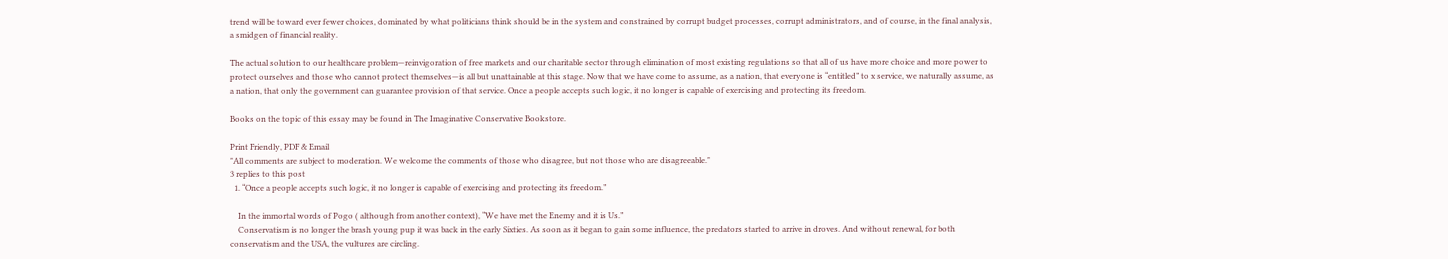trend will be toward ever fewer choices, dominated by what politicians think should be in the system and constrained by corrupt budget processes, corrupt administrators, and of course, in the final analysis, a smidgen of financial reality.

The actual solution to our healthcare problem—reinvigoration of free markets and our charitable sector through elimination of most existing regulations so that all of us have more choice and more power to protect ourselves and those who cannot protect themselves—is all but unattainable at this stage. Now that we have come to assume, as a nation, that everyone is “entitled” to x service, we naturally assume, as a nation, that only the government can guarantee provision of that service. Once a people accepts such logic, it no longer is capable of exercising and protecting its freedom.

Books on the topic of this essay may be found in The Imaginative Conservative Bookstore.

Print Friendly, PDF & Email
"All comments are subject to moderation. We welcome the comments of those who disagree, but not those who are disagreeable."
3 replies to this post
  1. “Once a people accepts such logic, it no longer is capable of exercising and protecting its freedom.”

    In the immortal words of Pogo ( although from another context), “We have met the Enemy and it is Us.”
    Conservatism is no longer the brash young pup it was back in the early Sixties. As soon as it began to gain some influence, the predators started to arrive in droves. And without renewal, for both conservatism and the USA, the vultures are circling.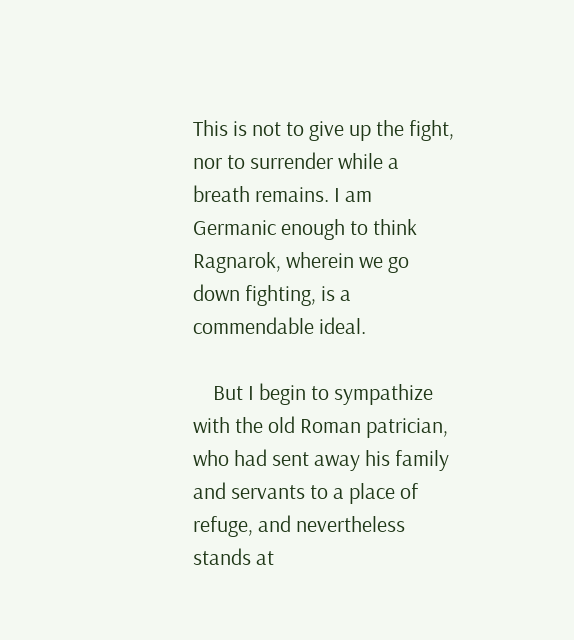This is not to give up the fight, nor to surrender while a breath remains. I am Germanic enough to think Ragnarok, wherein we go down fighting, is a commendable ideal.

    But I begin to sympathize with the old Roman patrician, who had sent away his family and servants to a place of refuge, and nevertheless stands at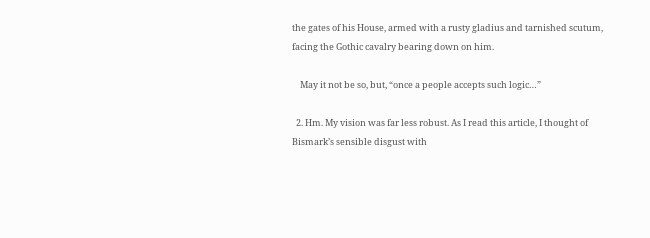the gates of his House, armed with a rusty gladius and tarnished scutum, facing the Gothic cavalry bearing down on him.

    May it not be so, but, “once a people accepts such logic…”

  2. Hm. My vision was far less robust. As I read this article, I thought of Bismark’s sensible disgust with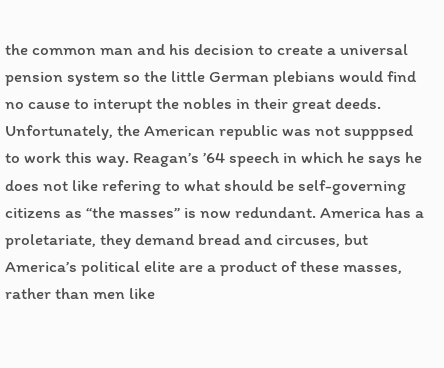the common man and his decision to create a universal pension system so the little German plebians would find no cause to interupt the nobles in their great deeds. Unfortunately, the American republic was not supppsed to work this way. Reagan’s ’64 speech in which he says he does not like refering to what should be self-governing citizens as “the masses” is now redundant. America has a proletariate, they demand bread and circuses, but America’s political elite are a product of these masses, rather than men like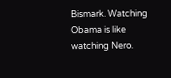Bismark. Watching Obama is like watching Nero.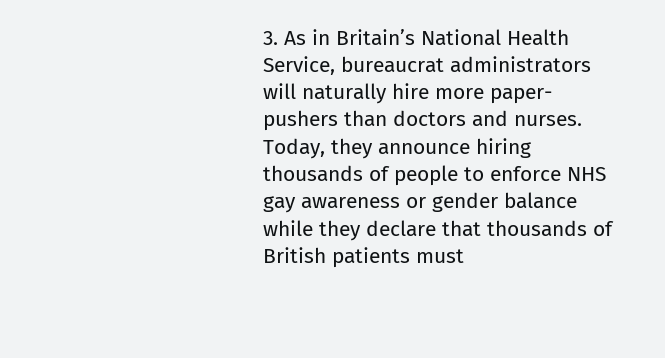3. As in Britain’s National Health Service, bureaucrat administrators will naturally hire more paper-pushers than doctors and nurses. Today, they announce hiring thousands of people to enforce NHS gay awareness or gender balance while they declare that thousands of British patients must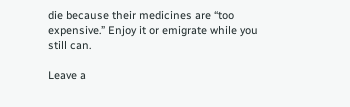die because their medicines are “too expensive.” Enjoy it or emigrate while you still can.

Leave a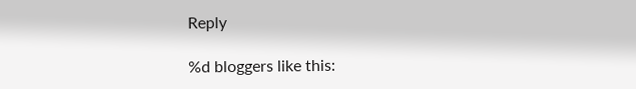Reply

%d bloggers like this: